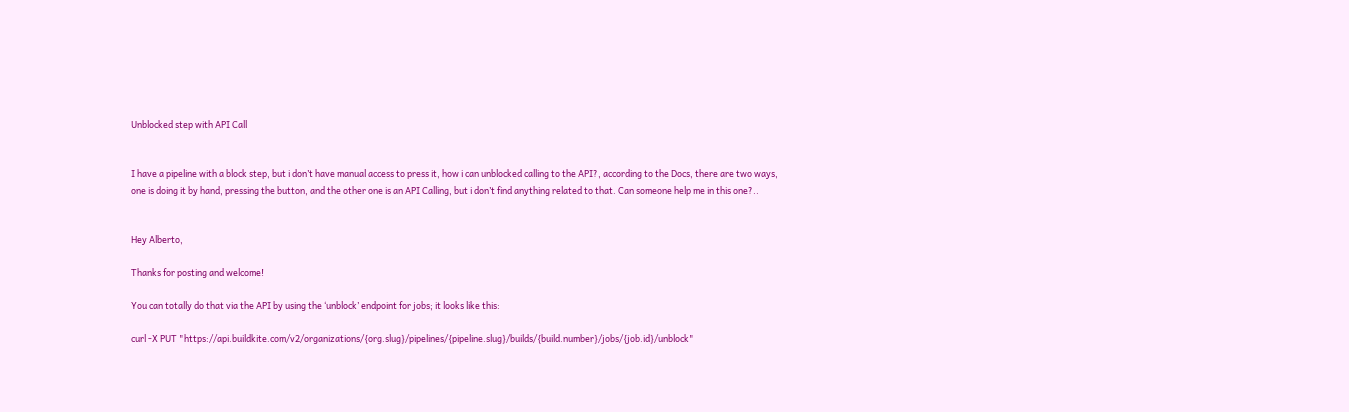Unblocked step with API Call


I have a pipeline with a block step, but i don’t have manual access to press it, how i can unblocked calling to the API?, according to the Docs, there are two ways, one is doing it by hand, pressing the button, and the other one is an API Calling, but i don’t find anything related to that. Can someone help me in this one?..


Hey Alberto,

Thanks for posting and welcome!

You can totally do that via the API by using the ‘unblock’ endpoint for jobs; it looks like this:

curl -X PUT "https://api.buildkite.com/v2/organizations/{org.slug}/pipelines/{pipeline.slug}/builds/{build.number}/jobs/{job.id}/unblock"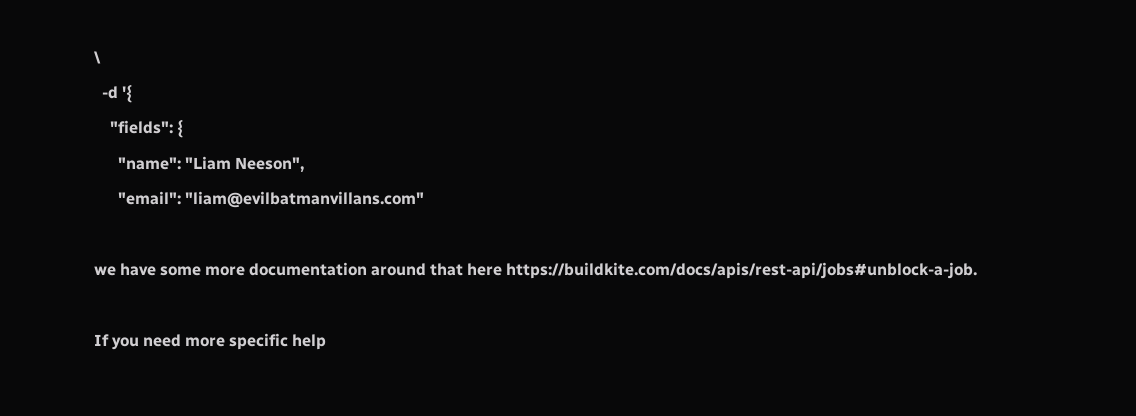\
  -d '{
    "fields": {
      "name": "Liam Neeson",
      "email": "liam@evilbatmanvillans.com"

we have some more documentation around that here https://buildkite.com/docs/apis/rest-api/jobs#unblock-a-job.

If you need more specific help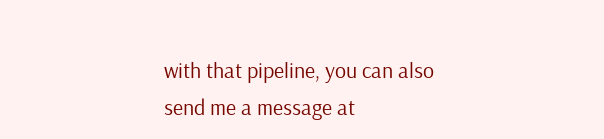with that pipeline, you can also send me a message at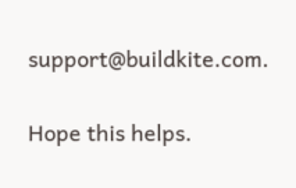support@buildkite.com.

Hope this helps.